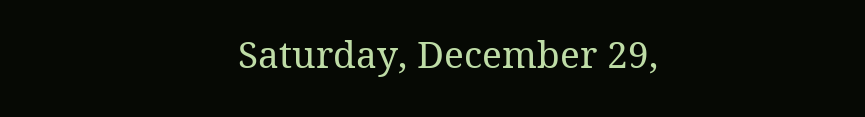Saturday, December 29,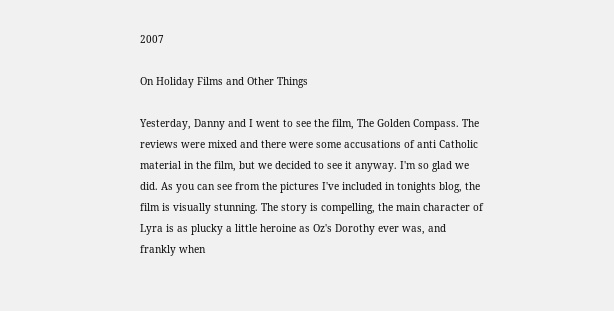2007

On Holiday Films and Other Things

Yesterday, Danny and I went to see the film, The Golden Compass. The reviews were mixed and there were some accusations of anti Catholic material in the film, but we decided to see it anyway. I'm so glad we did. As you can see from the pictures I've included in tonights blog, the film is visually stunning. The story is compelling, the main character of Lyra is as plucky a little heroine as Oz's Dorothy ever was, and frankly when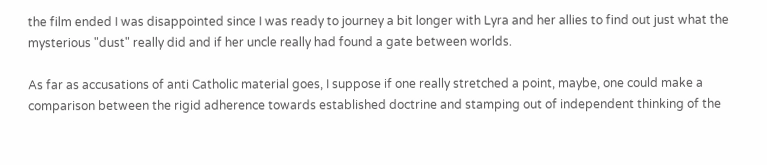the film ended I was disappointed since I was ready to journey a bit longer with Lyra and her allies to find out just what the mysterious "dust" really did and if her uncle really had found a gate between worlds.

As far as accusations of anti Catholic material goes, I suppose if one really stretched a point, maybe, one could make a comparison between the rigid adherence towards established doctrine and stamping out of independent thinking of the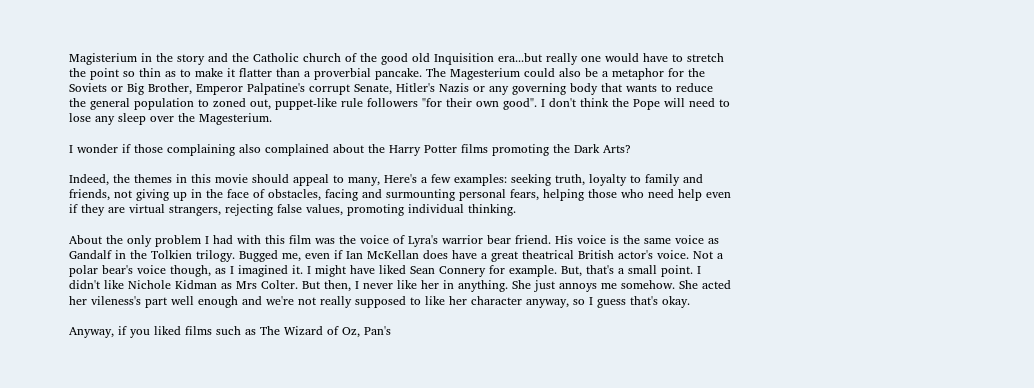Magisterium in the story and the Catholic church of the good old Inquisition era...but really one would have to stretch the point so thin as to make it flatter than a proverbial pancake. The Magesterium could also be a metaphor for the Soviets or Big Brother, Emperor Palpatine's corrupt Senate, Hitler's Nazis or any governing body that wants to reduce the general population to zoned out, puppet-like rule followers "for their own good". I don't think the Pope will need to lose any sleep over the Magesterium.

I wonder if those complaining also complained about the Harry Potter films promoting the Dark Arts?

Indeed, the themes in this movie should appeal to many, Here's a few examples: seeking truth, loyalty to family and friends, not giving up in the face of obstacles, facing and surmounting personal fears, helping those who need help even if they are virtual strangers, rejecting false values, promoting individual thinking.

About the only problem I had with this film was the voice of Lyra's warrior bear friend. His voice is the same voice as Gandalf in the Tolkien trilogy. Bugged me, even if Ian McKellan does have a great theatrical British actor's voice. Not a polar bear's voice though, as I imagined it. I might have liked Sean Connery for example. But, that's a small point. I didn't like Nichole Kidman as Mrs Colter. But then, I never like her in anything. She just annoys me somehow. She acted her vileness's part well enough and we're not really supposed to like her character anyway, so I guess that's okay.

Anyway, if you liked films such as The Wizard of Oz, Pan's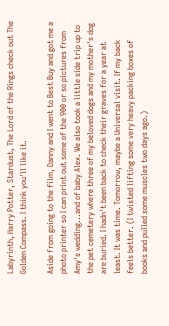Labyrinth, Harry Potter, Stardust, The Lord of the Rings check out The Golden Compass. I think you'll like it.

Aside from going to the film, Danny and I went to Best Buy and got me a photo printer so I can print out some of the 900 or so pictures from Amy's wedding...and of baby Alex. We also took a little side trip up to the pet cemetery where three of my beloved dogs and my mother's dog are buried. I hadn't been back to check their graves for a year at least. It was time. Tomorrow, maybe a Universal visit. If my back feels better. (I twisted lifting some very heavy packing boxes of books and pulled some muscles two days ago.)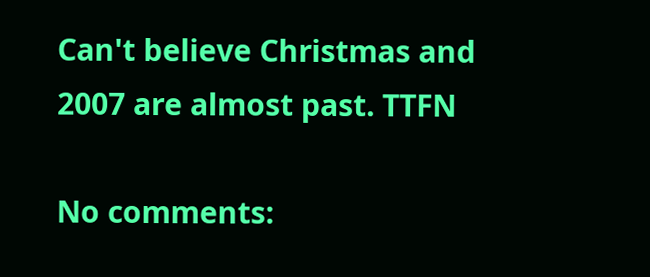Can't believe Christmas and 2007 are almost past. TTFN

No comments: